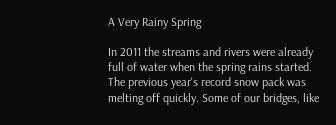A Very Rainy Spring

In 2011 the streams and rivers were already full of water when the spring rains started. The previous year's record snow pack was melting off quickly. Some of our bridges, like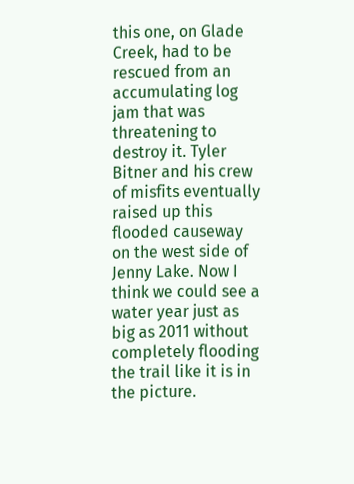this one, on Glade Creek, had to be rescued from an accumulating log jam that was threatening to destroy it. Tyler Bitner and his crew of misfits eventually raised up this flooded causeway on the west side of Jenny Lake. Now I think we could see a water year just as big as 2011 without completely flooding the trail like it is in the picture.